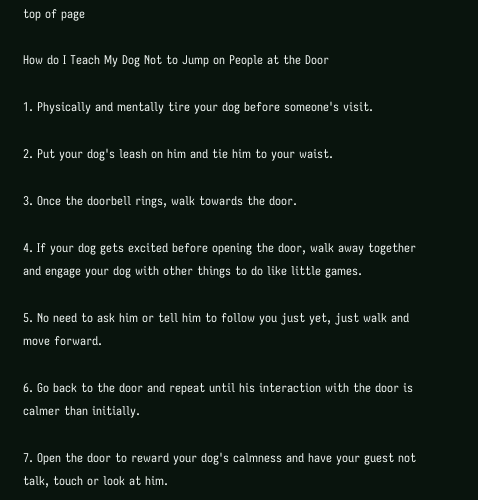top of page

How do I Teach My Dog Not to Jump on People at the Door

1. Physically and mentally tire your dog before someone's visit.

2. Put your dog's leash on him and tie him to your waist.

3. Once the doorbell rings, walk towards the door.

4. If your dog gets excited before opening the door, walk away together and engage your dog with other things to do like little games.

5. No need to ask him or tell him to follow you just yet, just walk and move forward.

6. Go back to the door and repeat until his interaction with the door is calmer than initially.

7. Open the door to reward your dog's calmness and have your guest not talk, touch or look at him.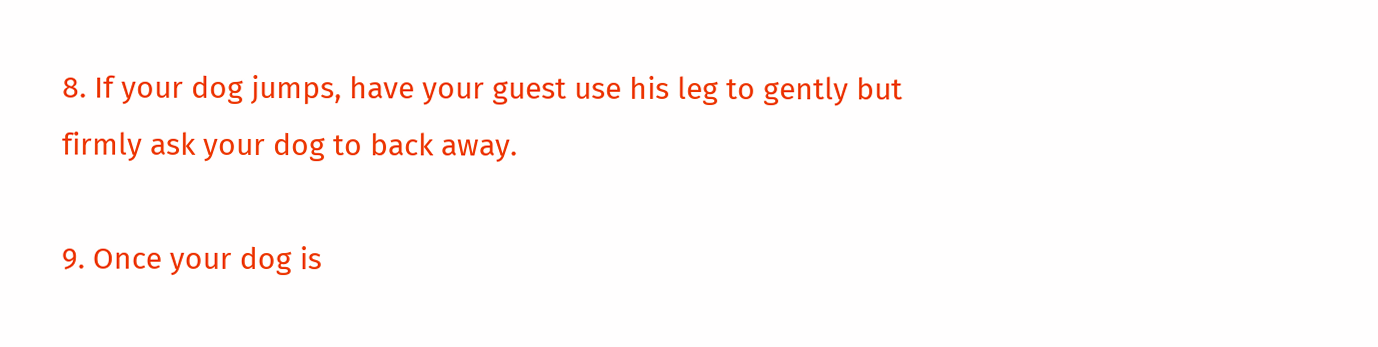8. If your dog jumps, have your guest use his leg to gently but firmly ask your dog to back away.

9. Once your dog is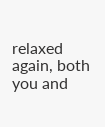relaxed again, both you and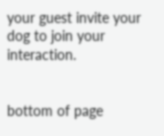your guest invite your dog to join your interaction.


bottom of page